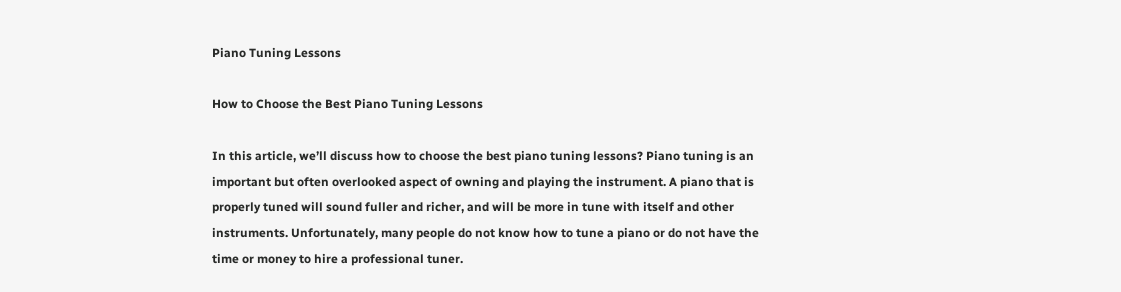Piano Tuning Lessons

How to Choose the Best Piano Tuning Lessons

In this article, we’ll discuss how to choose the best piano tuning lessons? Piano tuning is an important but often overlooked aspect of owning and playing the instrument. A piano that is properly tuned will sound fuller and richer, and will be more in tune with itself and other instruments. Unfortunately, many people do not know how to tune a piano or do not have the time or money to hire a professional tuner.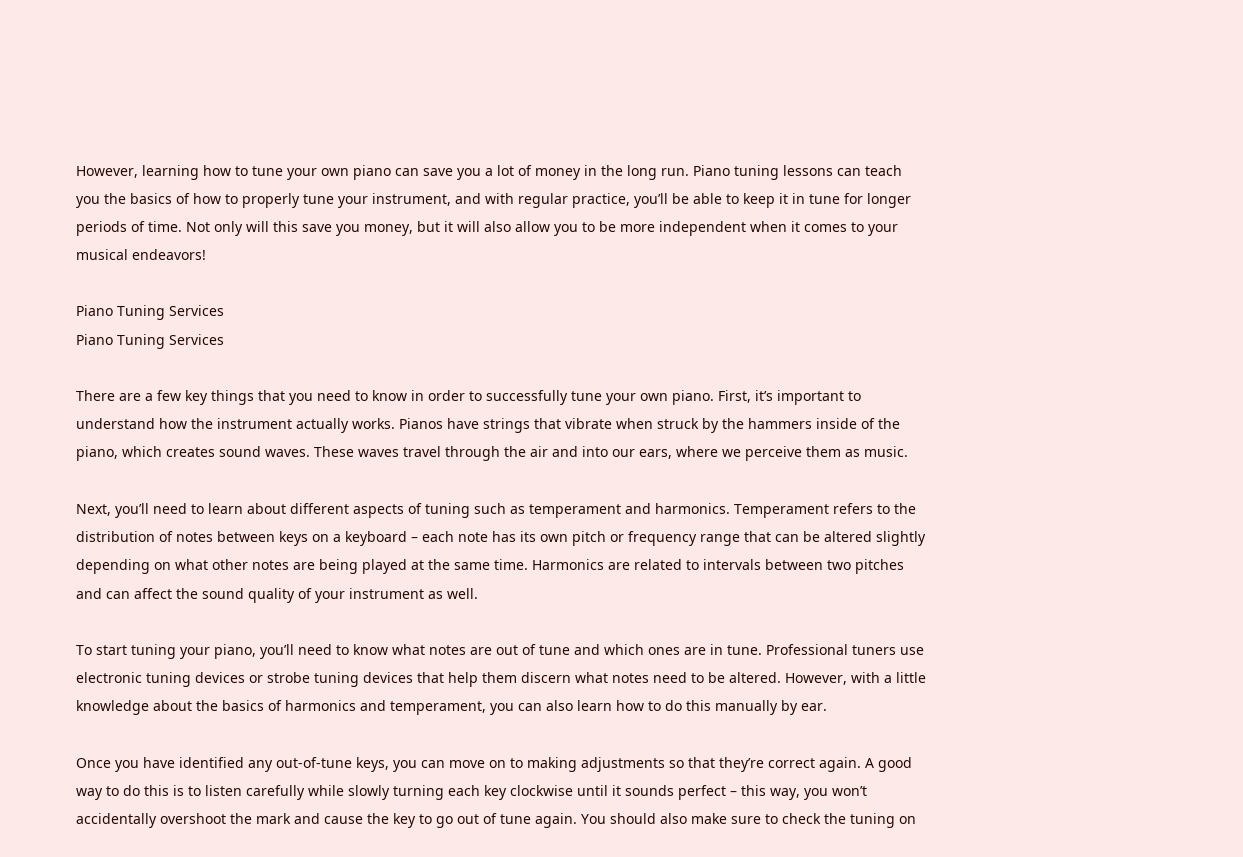However, learning how to tune your own piano can save you a lot of money in the long run. Piano tuning lessons can teach you the basics of how to properly tune your instrument, and with regular practice, you’ll be able to keep it in tune for longer periods of time. Not only will this save you money, but it will also allow you to be more independent when it comes to your musical endeavors!

Piano Tuning Services
Piano Tuning Services

There are a few key things that you need to know in order to successfully tune your own piano. First, it’s important to understand how the instrument actually works. Pianos have strings that vibrate when struck by the hammers inside of the piano, which creates sound waves. These waves travel through the air and into our ears, where we perceive them as music.

Next, you’ll need to learn about different aspects of tuning such as temperament and harmonics. Temperament refers to the distribution of notes between keys on a keyboard – each note has its own pitch or frequency range that can be altered slightly depending on what other notes are being played at the same time. Harmonics are related to intervals between two pitches and can affect the sound quality of your instrument as well.

To start tuning your piano, you’ll need to know what notes are out of tune and which ones are in tune. Professional tuners use electronic tuning devices or strobe tuning devices that help them discern what notes need to be altered. However, with a little knowledge about the basics of harmonics and temperament, you can also learn how to do this manually by ear.

Once you have identified any out-of-tune keys, you can move on to making adjustments so that they’re correct again. A good way to do this is to listen carefully while slowly turning each key clockwise until it sounds perfect – this way, you won’t accidentally overshoot the mark and cause the key to go out of tune again. You should also make sure to check the tuning on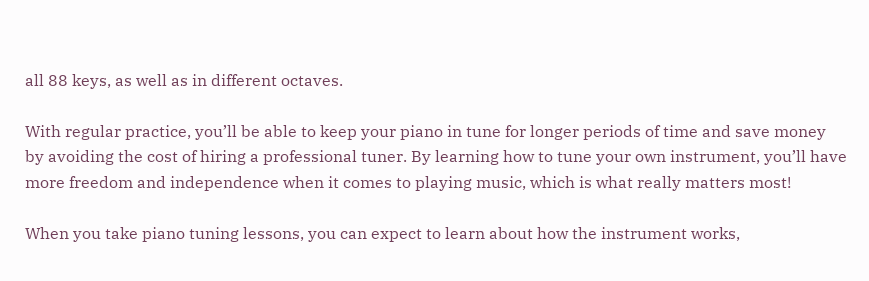all 88 keys, as well as in different octaves.

With regular practice, you’ll be able to keep your piano in tune for longer periods of time and save money by avoiding the cost of hiring a professional tuner. By learning how to tune your own instrument, you’ll have more freedom and independence when it comes to playing music, which is what really matters most!

When you take piano tuning lessons, you can expect to learn about how the instrument works,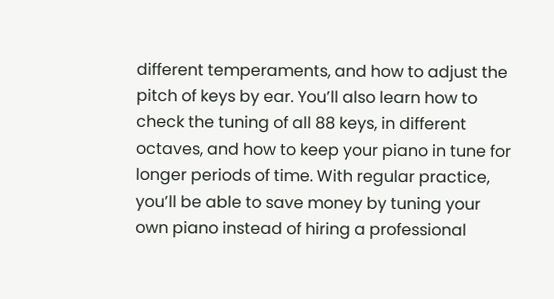different temperaments, and how to adjust the pitch of keys by ear. You’ll also learn how to check the tuning of all 88 keys, in different octaves, and how to keep your piano in tune for longer periods of time. With regular practice, you’ll be able to save money by tuning your own piano instead of hiring a professional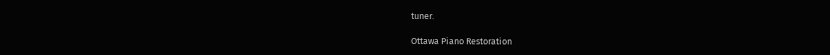tuner.

Ottawa Piano Restoration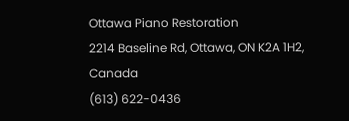Ottawa Piano Restoration
2214 Baseline Rd, Ottawa, ON K2A 1H2, Canada
(613) 622-0436